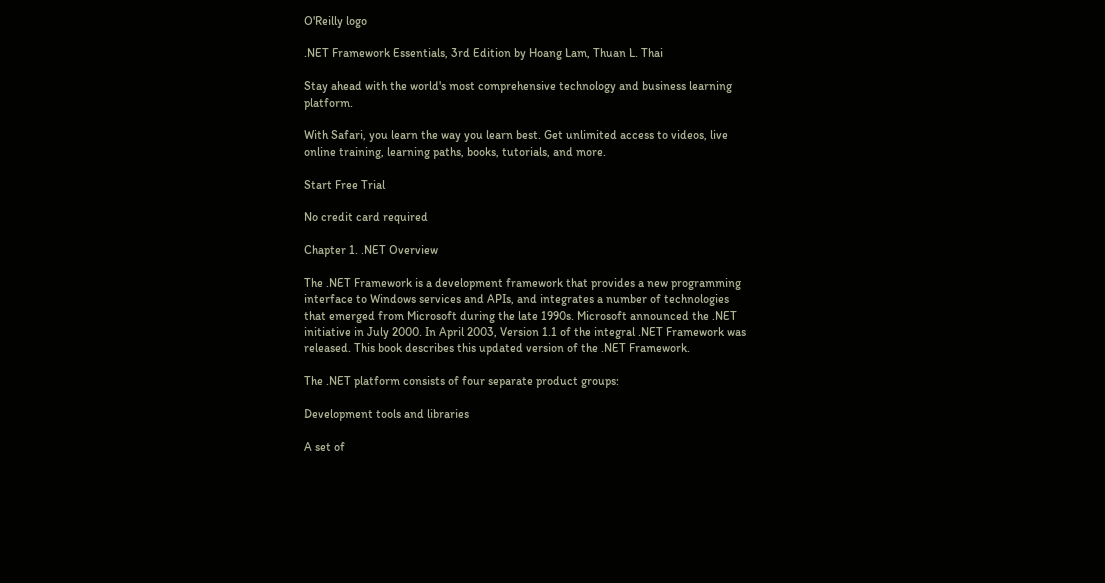O'Reilly logo

.NET Framework Essentials, 3rd Edition by Hoang Lam, Thuan L. Thai

Stay ahead with the world's most comprehensive technology and business learning platform.

With Safari, you learn the way you learn best. Get unlimited access to videos, live online training, learning paths, books, tutorials, and more.

Start Free Trial

No credit card required

Chapter 1. .NET Overview

The .NET Framework is a development framework that provides a new programming interface to Windows services and APIs, and integrates a number of technologies that emerged from Microsoft during the late 1990s. Microsoft announced the .NET initiative in July 2000. In April 2003, Version 1.1 of the integral .NET Framework was released. This book describes this updated version of the .NET Framework.

The .NET platform consists of four separate product groups:

Development tools and libraries

A set of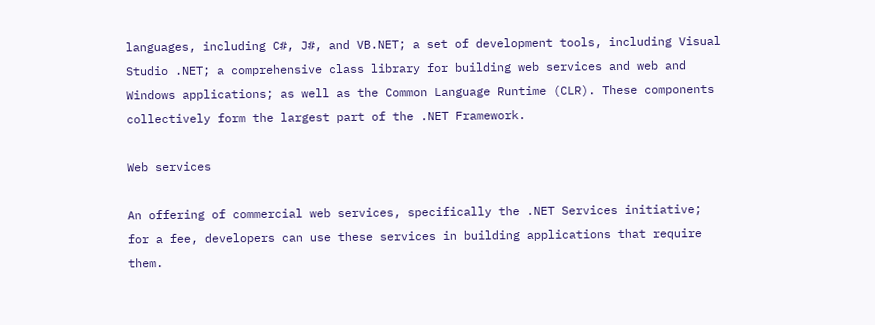languages, including C#, J#, and VB.NET; a set of development tools, including Visual Studio .NET; a comprehensive class library for building web services and web and Windows applications; as well as the Common Language Runtime (CLR). These components collectively form the largest part of the .NET Framework.

Web services

An offering of commercial web services, specifically the .NET Services initiative; for a fee, developers can use these services in building applications that require them.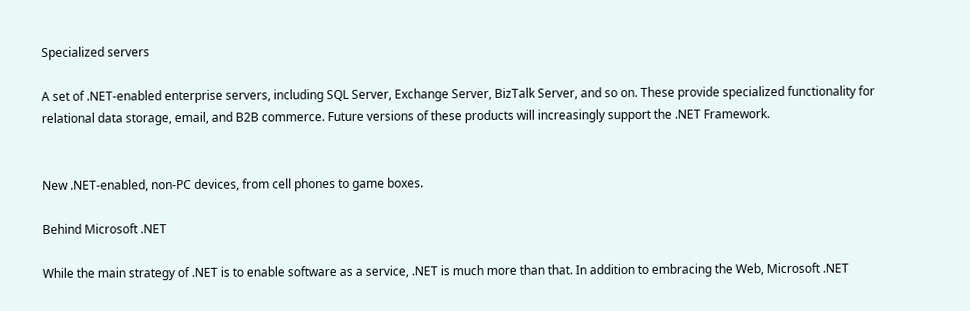Specialized servers

A set of .NET-enabled enterprise servers, including SQL Server, Exchange Server, BizTalk Server, and so on. These provide specialized functionality for relational data storage, email, and B2B commerce. Future versions of these products will increasingly support the .NET Framework.


New .NET-enabled, non-PC devices, from cell phones to game boxes.

Behind Microsoft .NET

While the main strategy of .NET is to enable software as a service, .NET is much more than that. In addition to embracing the Web, Microsoft .NET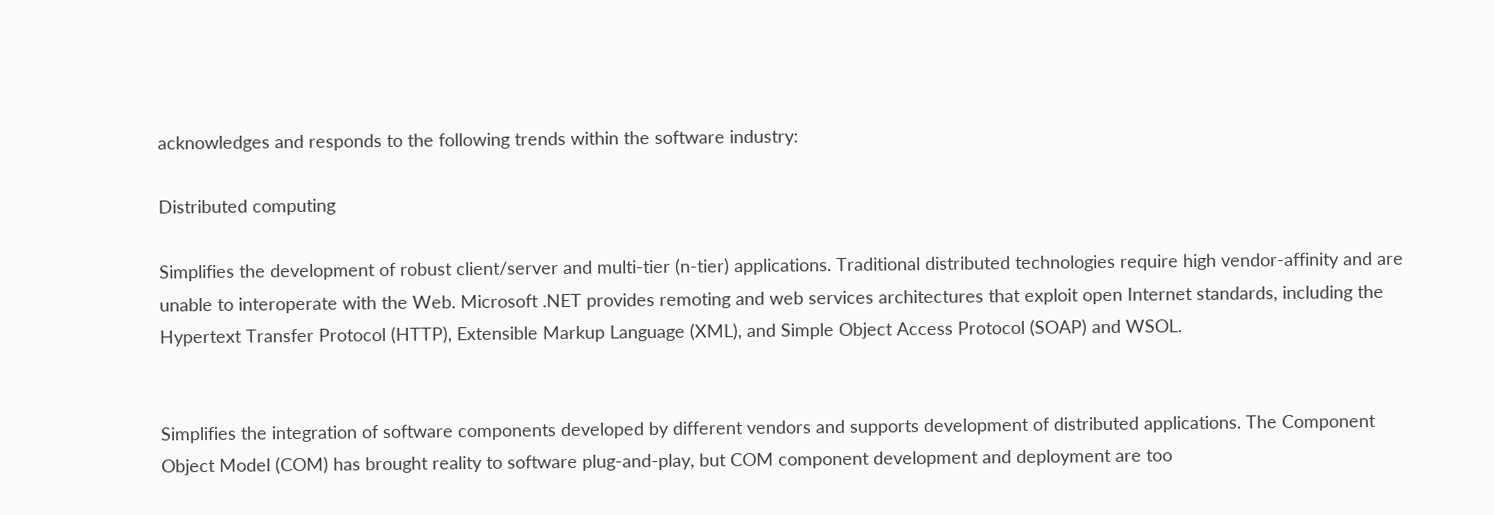acknowledges and responds to the following trends within the software industry:

Distributed computing

Simplifies the development of robust client/server and multi-tier (n-tier) applications. Traditional distributed technologies require high vendor-affinity and are unable to interoperate with the Web. Microsoft .NET provides remoting and web services architectures that exploit open Internet standards, including the Hypertext Transfer Protocol (HTTP), Extensible Markup Language (XML), and Simple Object Access Protocol (SOAP) and WSOL.


Simplifies the integration of software components developed by different vendors and supports development of distributed applications. The Component Object Model (COM) has brought reality to software plug-and-play, but COM component development and deployment are too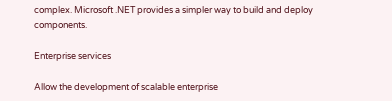complex. Microsoft .NET provides a simpler way to build and deploy components.

Enterprise services

Allow the development of scalable enterprise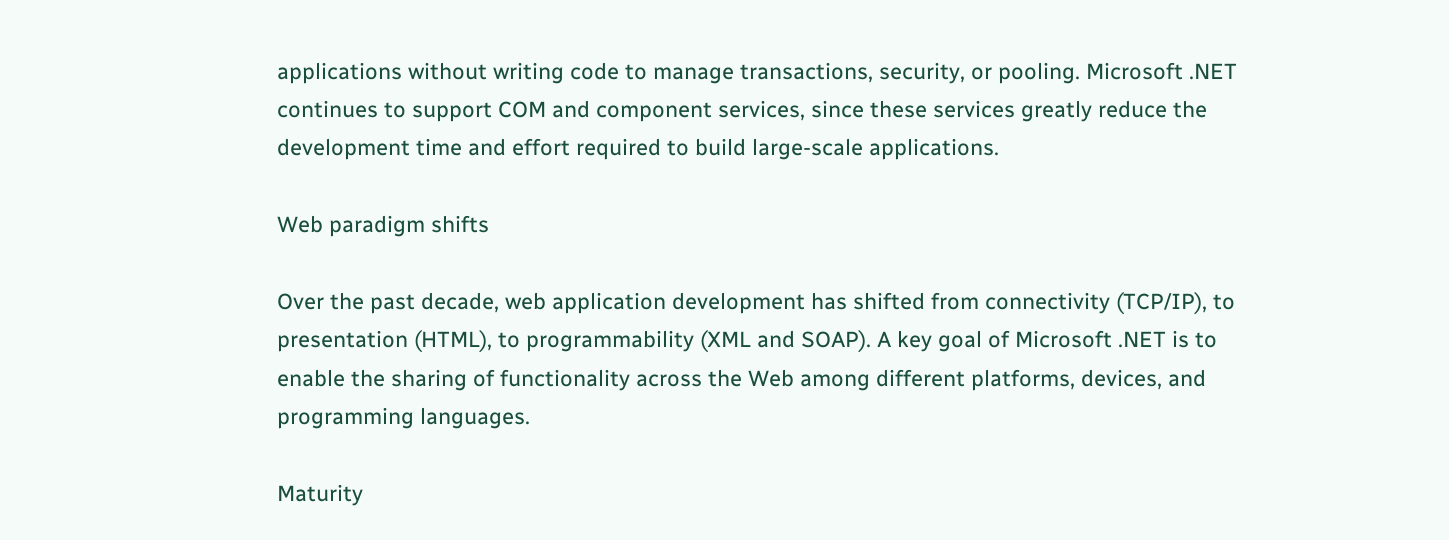applications without writing code to manage transactions, security, or pooling. Microsoft .NET continues to support COM and component services, since these services greatly reduce the development time and effort required to build large-scale applications.

Web paradigm shifts

Over the past decade, web application development has shifted from connectivity (TCP/IP), to presentation (HTML), to programmability (XML and SOAP). A key goal of Microsoft .NET is to enable the sharing of functionality across the Web among different platforms, devices, and programming languages.

Maturity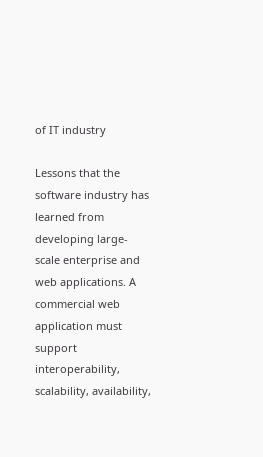of IT industry

Lessons that the software industry has learned from developing large-scale enterprise and web applications. A commercial web application must support interoperability, scalability, availability,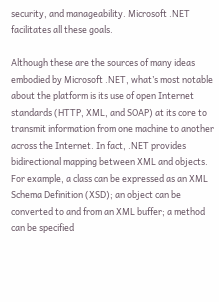security, and manageability. Microsoft .NET facilitates all these goals.

Although these are the sources of many ideas embodied by Microsoft .NET, what’s most notable about the platform is its use of open Internet standards (HTTP, XML, and SOAP) at its core to transmit information from one machine to another across the Internet. In fact, .NET provides bidirectional mapping between XML and objects. For example, a class can be expressed as an XML Schema Definition (XSD); an object can be converted to and from an XML buffer; a method can be specified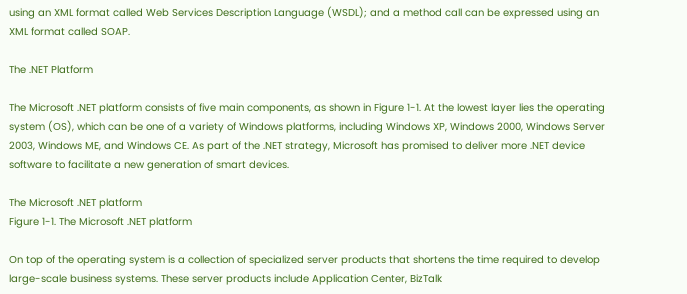using an XML format called Web Services Description Language (WSDL); and a method call can be expressed using an XML format called SOAP.

The .NET Platform

The Microsoft .NET platform consists of five main components, as shown in Figure 1-1. At the lowest layer lies the operating system (OS), which can be one of a variety of Windows platforms, including Windows XP, Windows 2000, Windows Server 2003, Windows ME, and Windows CE. As part of the .NET strategy, Microsoft has promised to deliver more .NET device software to facilitate a new generation of smart devices.

The Microsoft .NET platform
Figure 1-1. The Microsoft .NET platform

On top of the operating system is a collection of specialized server products that shortens the time required to develop large-scale business systems. These server products include Application Center, BizTalk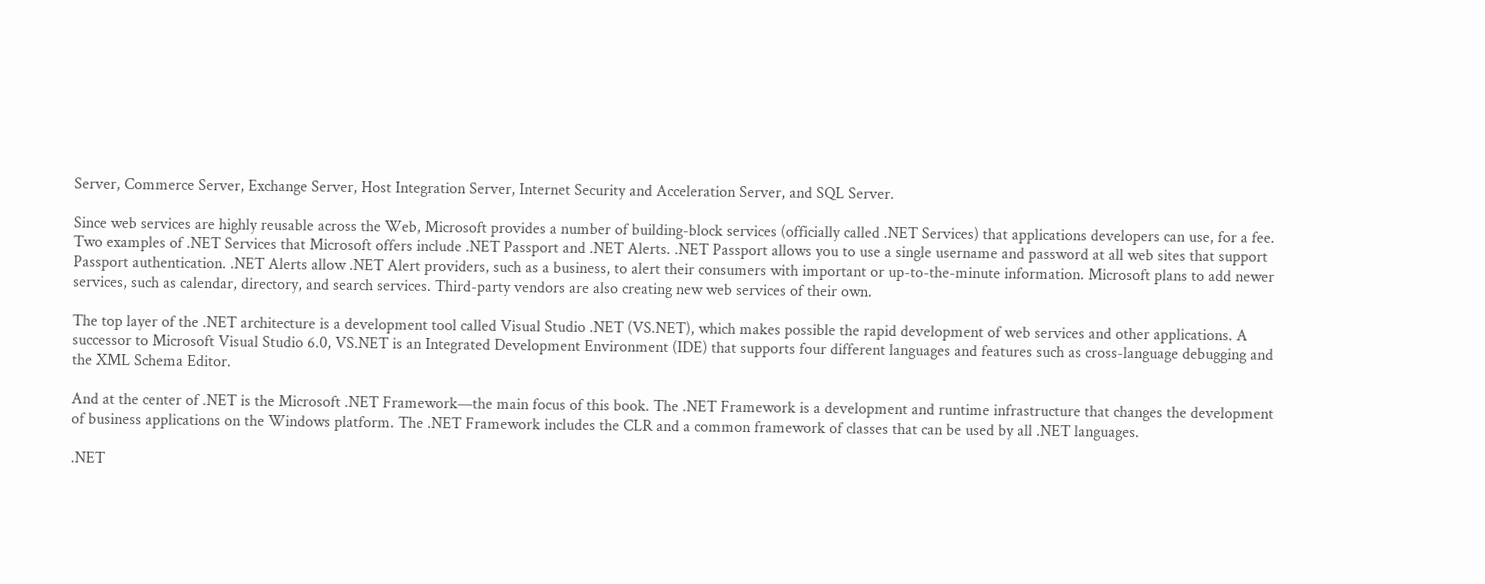Server, Commerce Server, Exchange Server, Host Integration Server, Internet Security and Acceleration Server, and SQL Server.

Since web services are highly reusable across the Web, Microsoft provides a number of building-block services (officially called .NET Services) that applications developers can use, for a fee. Two examples of .NET Services that Microsoft offers include .NET Passport and .NET Alerts. .NET Passport allows you to use a single username and password at all web sites that support Passport authentication. .NET Alerts allow .NET Alert providers, such as a business, to alert their consumers with important or up-to-the-minute information. Microsoft plans to add newer services, such as calendar, directory, and search services. Third-party vendors are also creating new web services of their own.

The top layer of the .NET architecture is a development tool called Visual Studio .NET (VS.NET), which makes possible the rapid development of web services and other applications. A successor to Microsoft Visual Studio 6.0, VS.NET is an Integrated Development Environment (IDE) that supports four different languages and features such as cross-language debugging and the XML Schema Editor.

And at the center of .NET is the Microsoft .NET Framework—the main focus of this book. The .NET Framework is a development and runtime infrastructure that changes the development of business applications on the Windows platform. The .NET Framework includes the CLR and a common framework of classes that can be used by all .NET languages.

.NET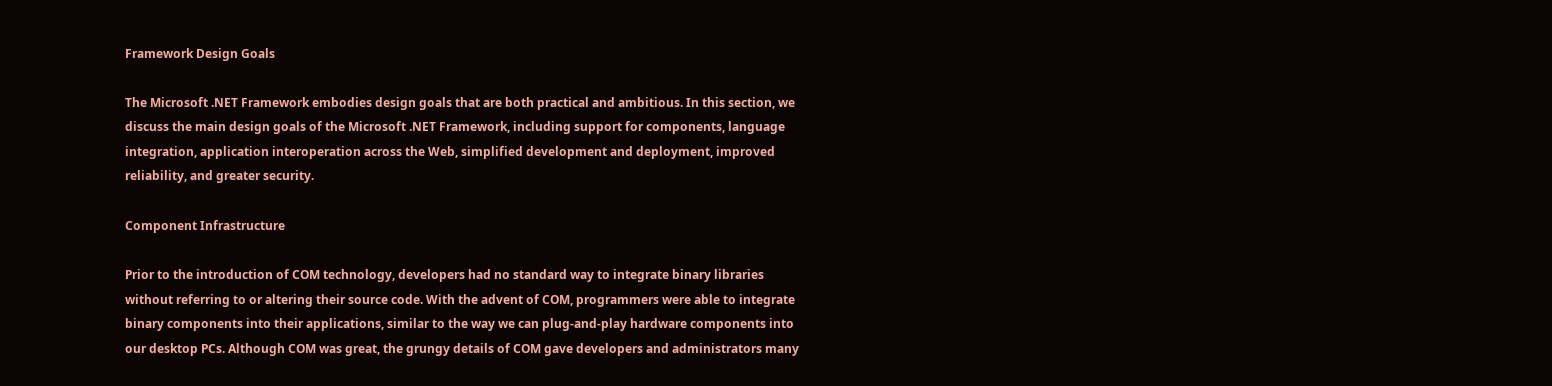Framework Design Goals

The Microsoft .NET Framework embodies design goals that are both practical and ambitious. In this section, we discuss the main design goals of the Microsoft .NET Framework, including support for components, language integration, application interoperation across the Web, simplified development and deployment, improved reliability, and greater security.

Component Infrastructure

Prior to the introduction of COM technology, developers had no standard way to integrate binary libraries without referring to or altering their source code. With the advent of COM, programmers were able to integrate binary components into their applications, similar to the way we can plug-and-play hardware components into our desktop PCs. Although COM was great, the grungy details of COM gave developers and administrators many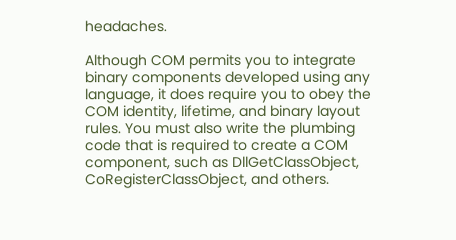headaches.

Although COM permits you to integrate binary components developed using any language, it does require you to obey the COM identity, lifetime, and binary layout rules. You must also write the plumbing code that is required to create a COM component, such as DllGetClassObject, CoRegisterClassObject, and others.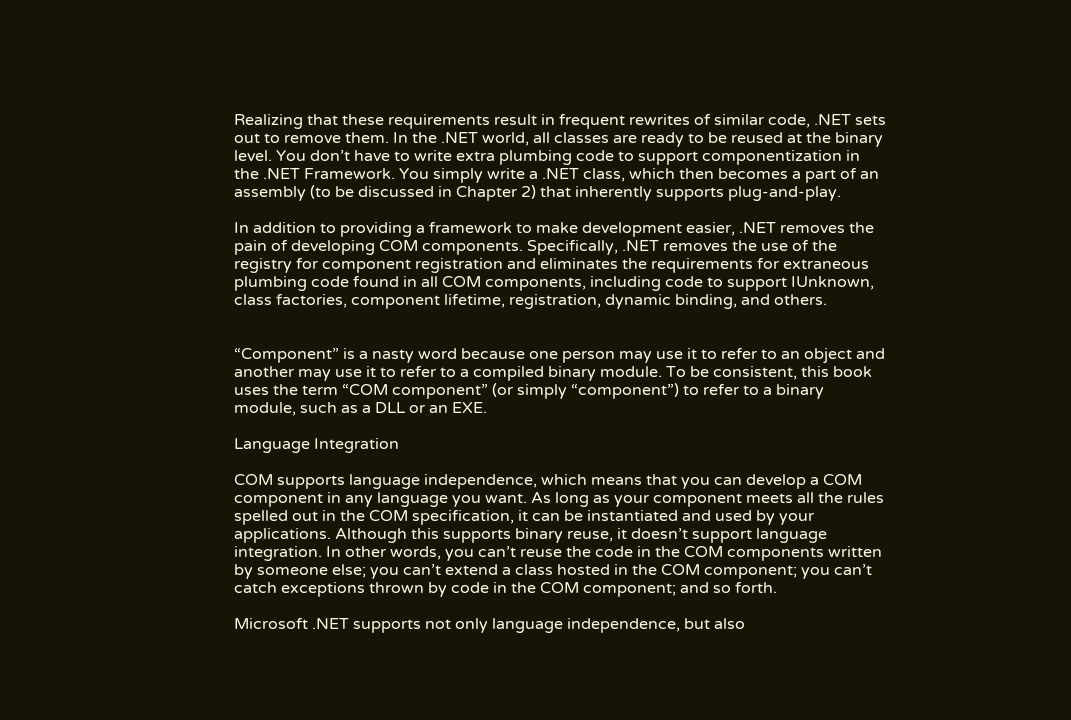Realizing that these requirements result in frequent rewrites of similar code, .NET sets out to remove them. In the .NET world, all classes are ready to be reused at the binary level. You don’t have to write extra plumbing code to support componentization in the .NET Framework. You simply write a .NET class, which then becomes a part of an assembly (to be discussed in Chapter 2) that inherently supports plug-and-play.

In addition to providing a framework to make development easier, .NET removes the pain of developing COM components. Specifically, .NET removes the use of the registry for component registration and eliminates the requirements for extraneous plumbing code found in all COM components, including code to support IUnknown, class factories, component lifetime, registration, dynamic binding, and others.


“Component” is a nasty word because one person may use it to refer to an object and another may use it to refer to a compiled binary module. To be consistent, this book uses the term “COM component” (or simply “component”) to refer to a binary module, such as a DLL or an EXE.

Language Integration

COM supports language independence, which means that you can develop a COM component in any language you want. As long as your component meets all the rules spelled out in the COM specification, it can be instantiated and used by your applications. Although this supports binary reuse, it doesn’t support language integration. In other words, you can’t reuse the code in the COM components written by someone else; you can’t extend a class hosted in the COM component; you can’t catch exceptions thrown by code in the COM component; and so forth.

Microsoft .NET supports not only language independence, but also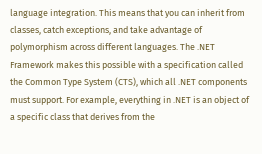language integration. This means that you can inherit from classes, catch exceptions, and take advantage of polymorphism across different languages. The .NET Framework makes this possible with a specification called the Common Type System (CTS), which all .NET components must support. For example, everything in .NET is an object of a specific class that derives from the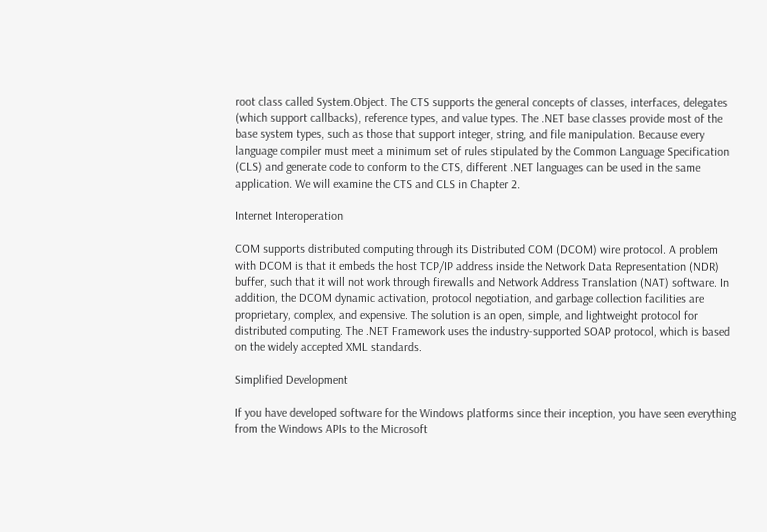root class called System.Object. The CTS supports the general concepts of classes, interfaces, delegates (which support callbacks), reference types, and value types. The .NET base classes provide most of the base system types, such as those that support integer, string, and file manipulation. Because every language compiler must meet a minimum set of rules stipulated by the Common Language Specification (CLS) and generate code to conform to the CTS, different .NET languages can be used in the same application. We will examine the CTS and CLS in Chapter 2.

Internet Interoperation

COM supports distributed computing through its Distributed COM (DCOM) wire protocol. A problem with DCOM is that it embeds the host TCP/IP address inside the Network Data Representation (NDR) buffer, such that it will not work through firewalls and Network Address Translation (NAT) software. In addition, the DCOM dynamic activation, protocol negotiation, and garbage collection facilities are proprietary, complex, and expensive. The solution is an open, simple, and lightweight protocol for distributed computing. The .NET Framework uses the industry-supported SOAP protocol, which is based on the widely accepted XML standards.

Simplified Development

If you have developed software for the Windows platforms since their inception, you have seen everything from the Windows APIs to the Microsoft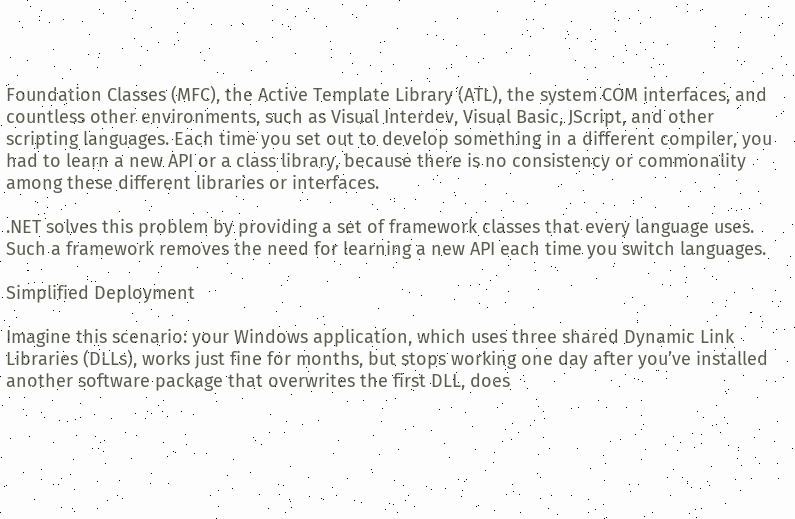Foundation Classes (MFC), the Active Template Library (ATL), the system COM interfaces, and countless other environments, such as Visual Interdev, Visual Basic, JScript, and other scripting languages. Each time you set out to develop something in a different compiler, you had to learn a new API or a class library, because there is no consistency or commonality among these different libraries or interfaces.

.NET solves this problem by providing a set of framework classes that every language uses. Such a framework removes the need for learning a new API each time you switch languages.

Simplified Deployment

Imagine this scenario: your Windows application, which uses three shared Dynamic Link Libraries (DLLs), works just fine for months, but stops working one day after you’ve installed another software package that overwrites the first DLL, does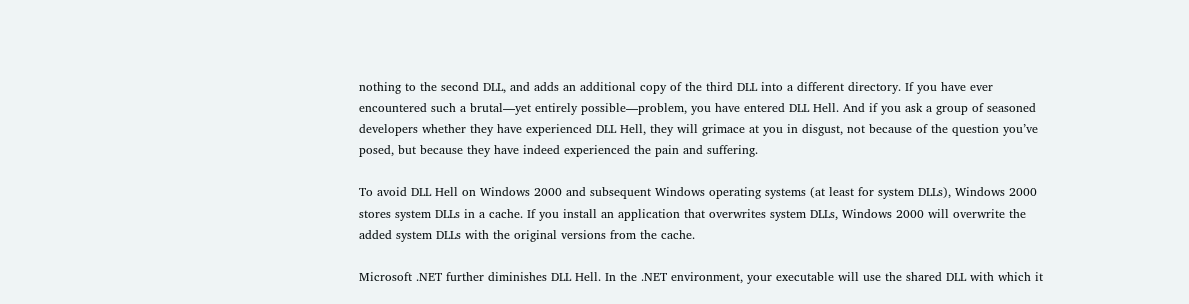nothing to the second DLL, and adds an additional copy of the third DLL into a different directory. If you have ever encountered such a brutal—yet entirely possible—problem, you have entered DLL Hell. And if you ask a group of seasoned developers whether they have experienced DLL Hell, they will grimace at you in disgust, not because of the question you’ve posed, but because they have indeed experienced the pain and suffering.

To avoid DLL Hell on Windows 2000 and subsequent Windows operating systems (at least for system DLLs), Windows 2000 stores system DLLs in a cache. If you install an application that overwrites system DLLs, Windows 2000 will overwrite the added system DLLs with the original versions from the cache.

Microsoft .NET further diminishes DLL Hell. In the .NET environment, your executable will use the shared DLL with which it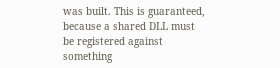was built. This is guaranteed, because a shared DLL must be registered against something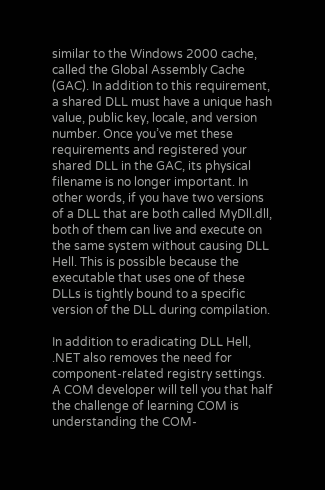similar to the Windows 2000 cache, called the Global Assembly Cache (GAC). In addition to this requirement, a shared DLL must have a unique hash value, public key, locale, and version number. Once you’ve met these requirements and registered your shared DLL in the GAC, its physical filename is no longer important. In other words, if you have two versions of a DLL that are both called MyDll.dll, both of them can live and execute on the same system without causing DLL Hell. This is possible because the executable that uses one of these DLLs is tightly bound to a specific version of the DLL during compilation.

In addition to eradicating DLL Hell, .NET also removes the need for component-related registry settings. A COM developer will tell you that half the challenge of learning COM is understanding the COM-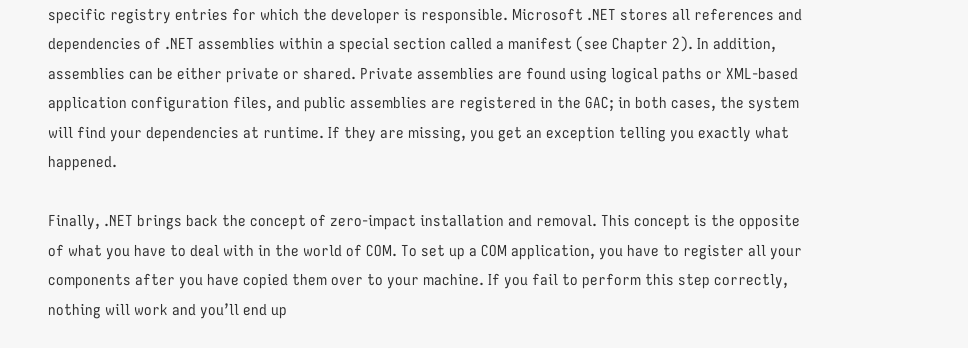specific registry entries for which the developer is responsible. Microsoft .NET stores all references and dependencies of .NET assemblies within a special section called a manifest (see Chapter 2). In addition, assemblies can be either private or shared. Private assemblies are found using logical paths or XML-based application configuration files, and public assemblies are registered in the GAC; in both cases, the system will find your dependencies at runtime. If they are missing, you get an exception telling you exactly what happened.

Finally, .NET brings back the concept of zero-impact installation and removal. This concept is the opposite of what you have to deal with in the world of COM. To set up a COM application, you have to register all your components after you have copied them over to your machine. If you fail to perform this step correctly, nothing will work and you’ll end up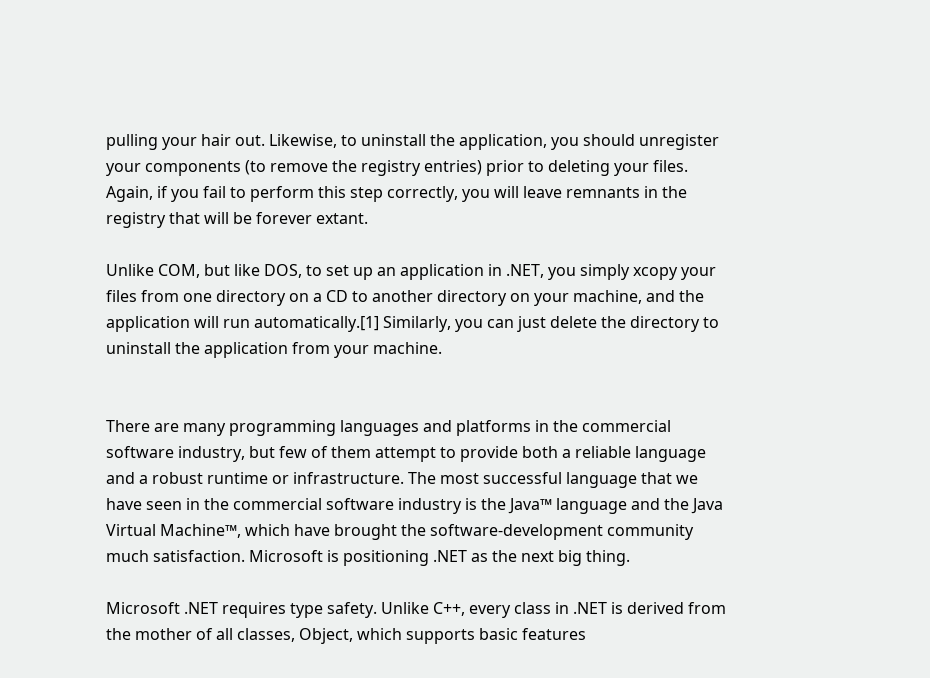pulling your hair out. Likewise, to uninstall the application, you should unregister your components (to remove the registry entries) prior to deleting your files. Again, if you fail to perform this step correctly, you will leave remnants in the registry that will be forever extant.

Unlike COM, but like DOS, to set up an application in .NET, you simply xcopy your files from one directory on a CD to another directory on your machine, and the application will run automatically.[1] Similarly, you can just delete the directory to uninstall the application from your machine.


There are many programming languages and platforms in the commercial software industry, but few of them attempt to provide both a reliable language and a robust runtime or infrastructure. The most successful language that we have seen in the commercial software industry is the Java™ language and the Java Virtual Machine™, which have brought the software-development community much satisfaction. Microsoft is positioning .NET as the next big thing.

Microsoft .NET requires type safety. Unlike C++, every class in .NET is derived from the mother of all classes, Object, which supports basic features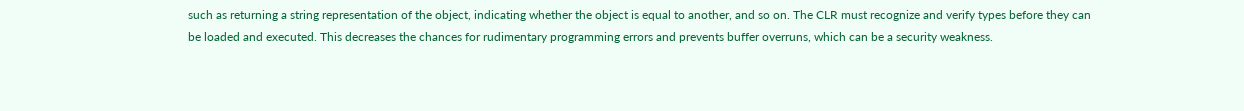such as returning a string representation of the object, indicating whether the object is equal to another, and so on. The CLR must recognize and verify types before they can be loaded and executed. This decreases the chances for rudimentary programming errors and prevents buffer overruns, which can be a security weakness.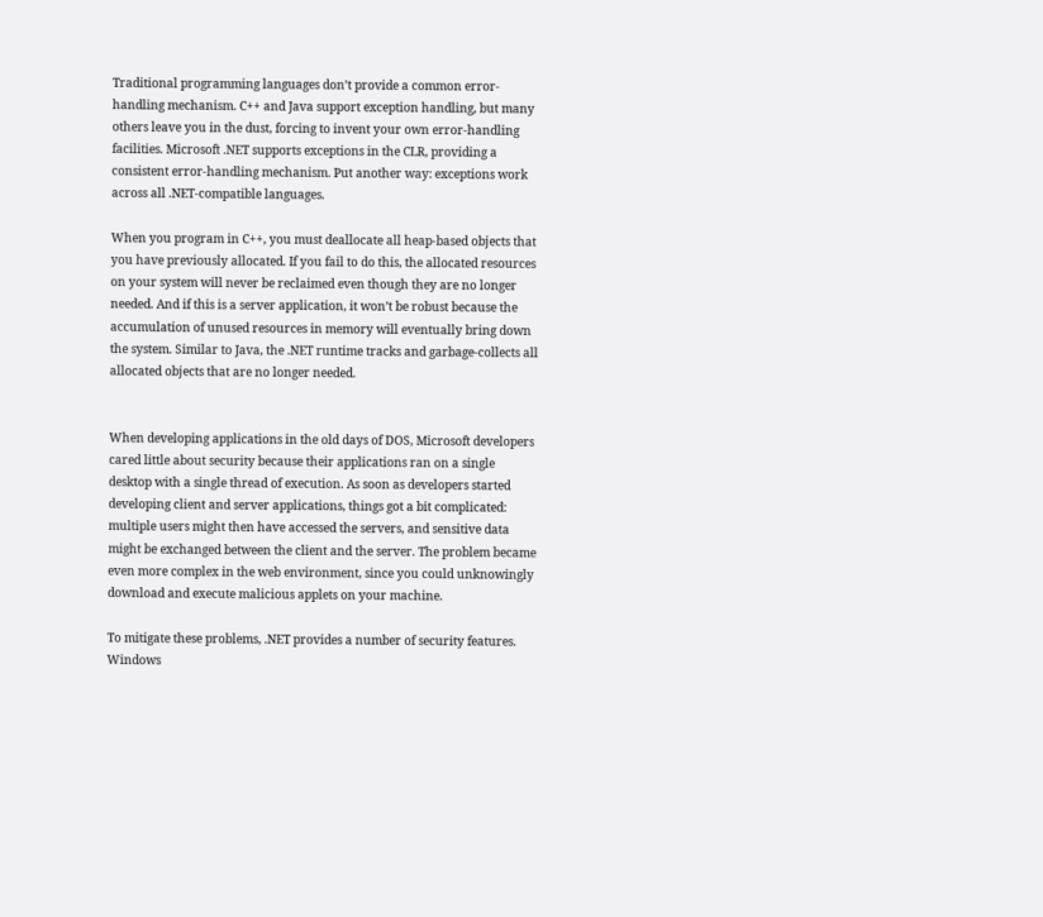Traditional programming languages don’t provide a common error-handling mechanism. C++ and Java support exception handling, but many others leave you in the dust, forcing to invent your own error-handling facilities. Microsoft .NET supports exceptions in the CLR, providing a consistent error-handling mechanism. Put another way: exceptions work across all .NET-compatible languages.

When you program in C++, you must deallocate all heap-based objects that you have previously allocated. If you fail to do this, the allocated resources on your system will never be reclaimed even though they are no longer needed. And if this is a server application, it won’t be robust because the accumulation of unused resources in memory will eventually bring down the system. Similar to Java, the .NET runtime tracks and garbage-collects all allocated objects that are no longer needed.


When developing applications in the old days of DOS, Microsoft developers cared little about security because their applications ran on a single desktop with a single thread of execution. As soon as developers started developing client and server applications, things got a bit complicated: multiple users might then have accessed the servers, and sensitive data might be exchanged between the client and the server. The problem became even more complex in the web environment, since you could unknowingly download and execute malicious applets on your machine.

To mitigate these problems, .NET provides a number of security features. Windows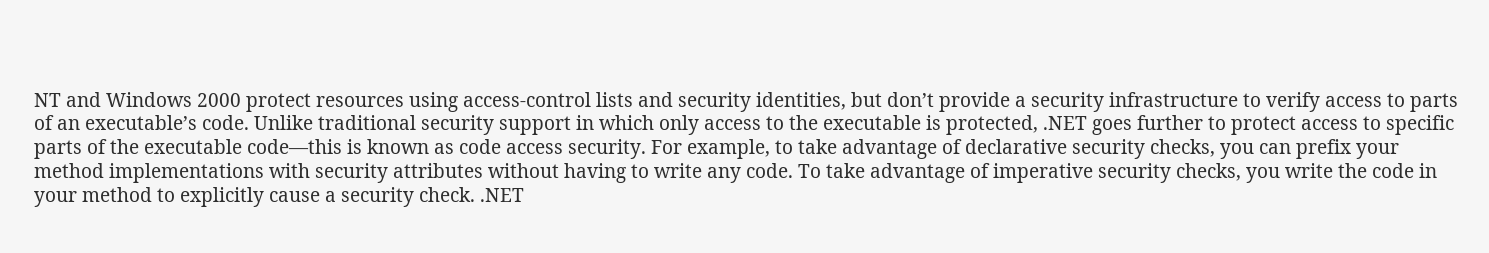NT and Windows 2000 protect resources using access-control lists and security identities, but don’t provide a security infrastructure to verify access to parts of an executable’s code. Unlike traditional security support in which only access to the executable is protected, .NET goes further to protect access to specific parts of the executable code—this is known as code access security. For example, to take advantage of declarative security checks, you can prefix your method implementations with security attributes without having to write any code. To take advantage of imperative security checks, you write the code in your method to explicitly cause a security check. .NET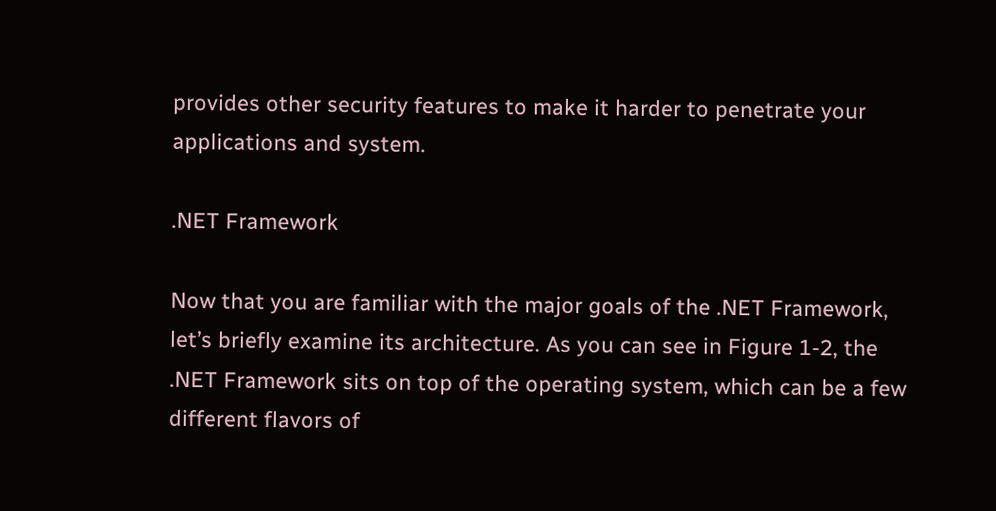provides other security features to make it harder to penetrate your applications and system.

.NET Framework

Now that you are familiar with the major goals of the .NET Framework, let’s briefly examine its architecture. As you can see in Figure 1-2, the .NET Framework sits on top of the operating system, which can be a few different flavors of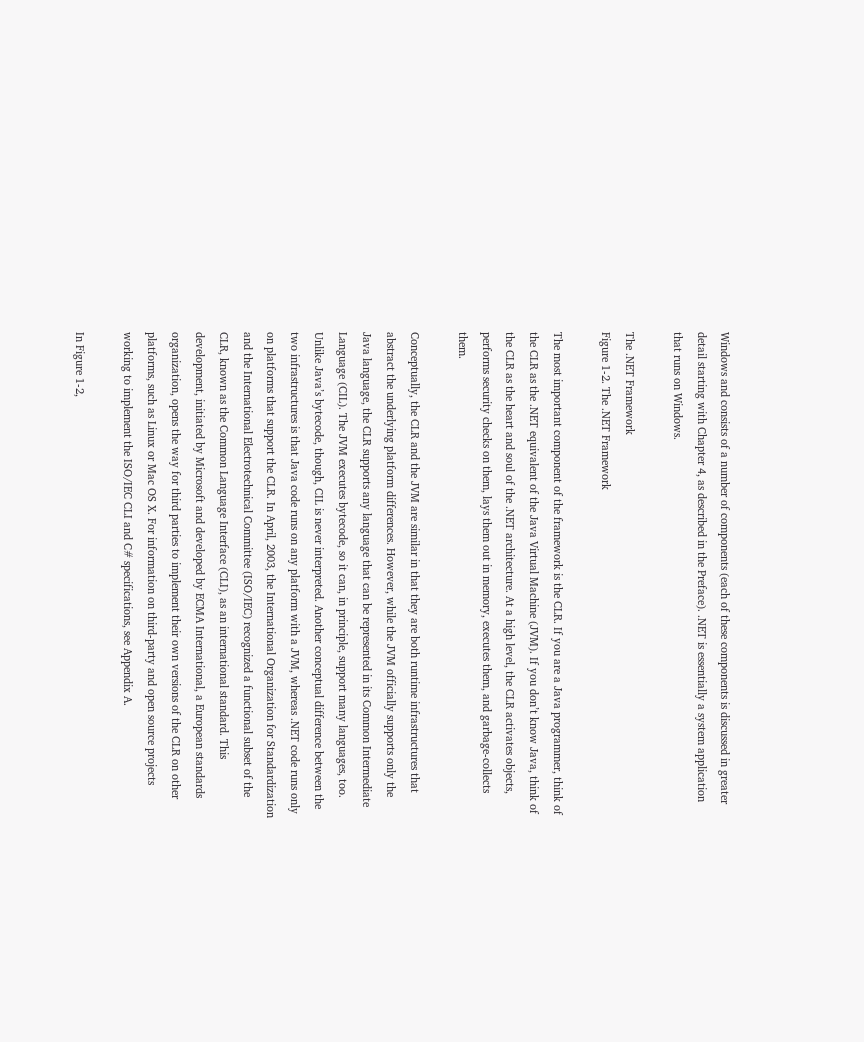Windows and consists of a number of components (each of these components is discussed in greater detail starting with Chapter 4, as described in the Preface). .NET is essentially a system application that runs on Windows.

The .NET Framework
Figure 1-2. The .NET Framework

The most important component of the framework is the CLR. If you are a Java programmer, think of the CLR as the .NET equivalent of the Java Virtual Machine (JVM). If you don’t know Java, think of the CLR as the heart and soul of the .NET architecture. At a high level, the CLR activates objects, performs security checks on them, lays them out in memory, executes them, and garbage-collects them.

Conceptually, the CLR and the JVM are similar in that they are both runtime infrastructures that abstract the underlying platform differences. However, while the JVM officially supports only the Java language, the CLR supports any language that can be represented in its Common Intermediate Language (CIL). The JVM executes bytecode, so it can, in principle, support many languages, too. Unlike Java’s bytecode, though, CIL is never interpreted. Another conceptual difference between the two infrastructures is that Java code runs on any platform with a JVM, whereas .NET code runs only on platforms that support the CLR. In April, 2003, the International Organization for Standardization and the International Electrotechnical Committee (ISO/IEC) recognized a functional subset of the CLR, known as the Common Language Interface (CLI), as an international standard. This development, initiated by Microsoft and developed by ECMA International, a European standards organization, opens the way for third parties to implement their own versions of the CLR on other platforms, such as Linux or Mac OS X. For information on third-party and open source projects working to implement the ISO/IEC CLI and C# specifications, see Appendix A.

In Figure 1-2,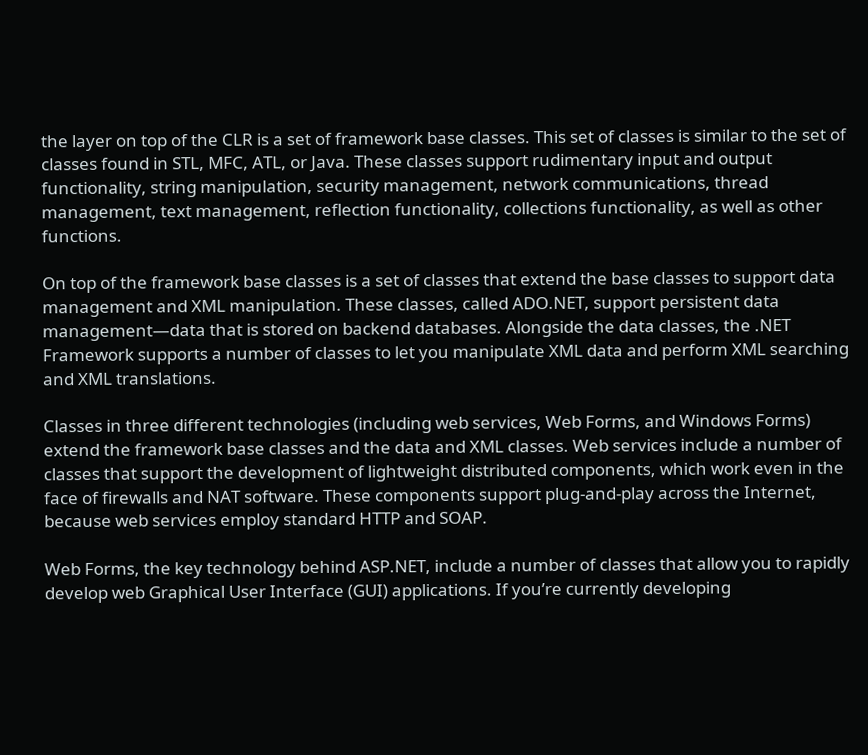the layer on top of the CLR is a set of framework base classes. This set of classes is similar to the set of classes found in STL, MFC, ATL, or Java. These classes support rudimentary input and output functionality, string manipulation, security management, network communications, thread management, text management, reflection functionality, collections functionality, as well as other functions.

On top of the framework base classes is a set of classes that extend the base classes to support data management and XML manipulation. These classes, called ADO.NET, support persistent data management—data that is stored on backend databases. Alongside the data classes, the .NET Framework supports a number of classes to let you manipulate XML data and perform XML searching and XML translations.

Classes in three different technologies (including web services, Web Forms, and Windows Forms) extend the framework base classes and the data and XML classes. Web services include a number of classes that support the development of lightweight distributed components, which work even in the face of firewalls and NAT software. These components support plug-and-play across the Internet, because web services employ standard HTTP and SOAP.

Web Forms, the key technology behind ASP.NET, include a number of classes that allow you to rapidly develop web Graphical User Interface (GUI) applications. If you’re currently developing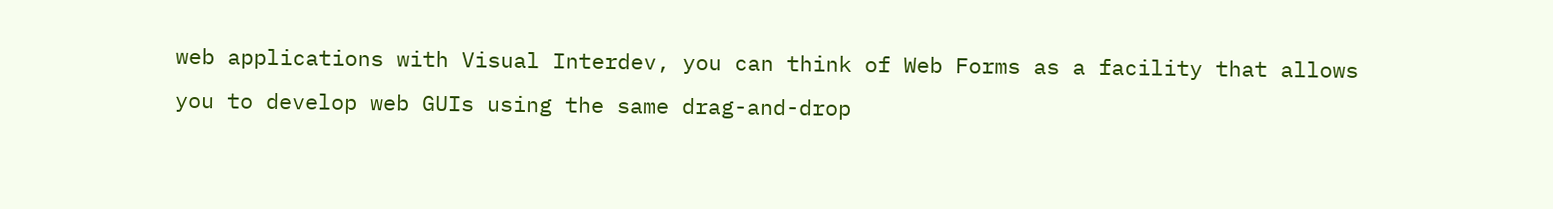web applications with Visual Interdev, you can think of Web Forms as a facility that allows you to develop web GUIs using the same drag-and-drop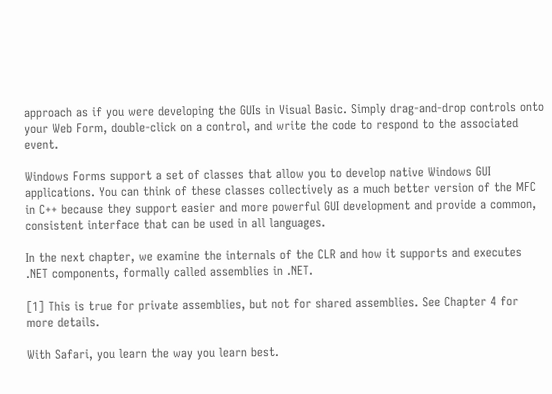approach as if you were developing the GUIs in Visual Basic. Simply drag-and-drop controls onto your Web Form, double-click on a control, and write the code to respond to the associated event.

Windows Forms support a set of classes that allow you to develop native Windows GUI applications. You can think of these classes collectively as a much better version of the MFC in C++ because they support easier and more powerful GUI development and provide a common, consistent interface that can be used in all languages.

In the next chapter, we examine the internals of the CLR and how it supports and executes .NET components, formally called assemblies in .NET.

[1] This is true for private assemblies, but not for shared assemblies. See Chapter 4 for more details.

With Safari, you learn the way you learn best.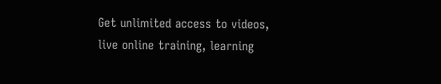Get unlimited access to videos, live online training, learning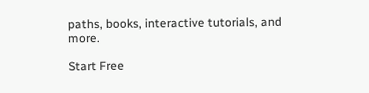paths, books, interactive tutorials, and more.

Start Free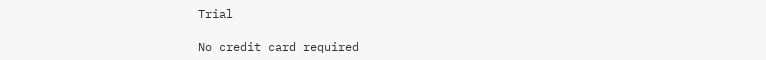Trial

No credit card required